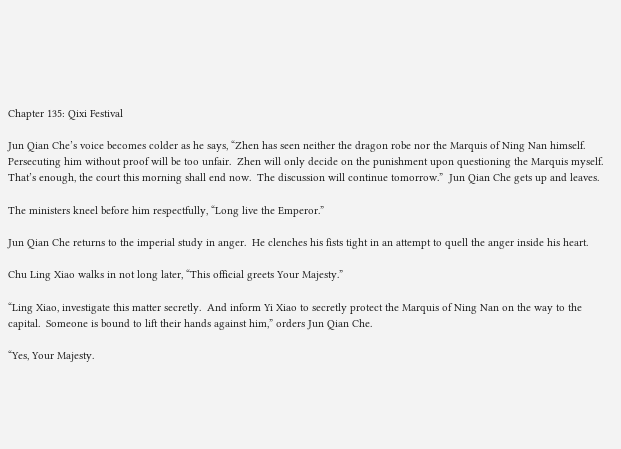Chapter 135: Qixi Festival

Jun Qian Che’s voice becomes colder as he says, “Zhen has seen neither the dragon robe nor the Marquis of Ning Nan himself.  Persecuting him without proof will be too unfair.  Zhen will only decide on the punishment upon questioning the Marquis myself.  That’s enough, the court this morning shall end now.  The discussion will continue tomorrow.”  Jun Qian Che gets up and leaves.

The ministers kneel before him respectfully, “Long live the Emperor.”

Jun Qian Che returns to the imperial study in anger.  He clenches his fists tight in an attempt to quell the anger inside his heart.

Chu Ling Xiao walks in not long later, “This official greets Your Majesty.”

“Ling Xiao, investigate this matter secretly.  And inform Yi Xiao to secretly protect the Marquis of Ning Nan on the way to the capital.  Someone is bound to lift their hands against him,” orders Jun Qian Che.

“Yes, Your Majesty.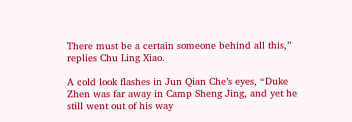There must be a certain someone behind all this,” replies Chu Ling Xiao.

A cold look flashes in Jun Qian Che’s eyes, “Duke Zhen was far away in Camp Sheng Jing, and yet he still went out of his way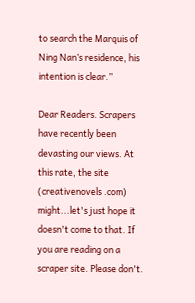to search the Marquis of Ning Nan’s residence, his intention is clear.”

Dear Readers. Scrapers have recently been devasting our views. At this rate, the site (creativenovels .com) might...let's just hope it doesn't come to that. If you are reading on a scraper site. Please don't.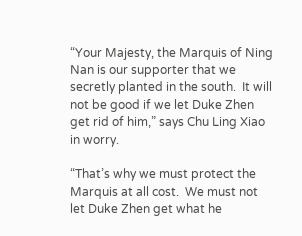“Your Majesty, the Marquis of Ning Nan is our supporter that we secretly planted in the south.  It will not be good if we let Duke Zhen get rid of him,” says Chu Ling Xiao in worry.

“That’s why we must protect the Marquis at all cost.  We must not let Duke Zhen get what he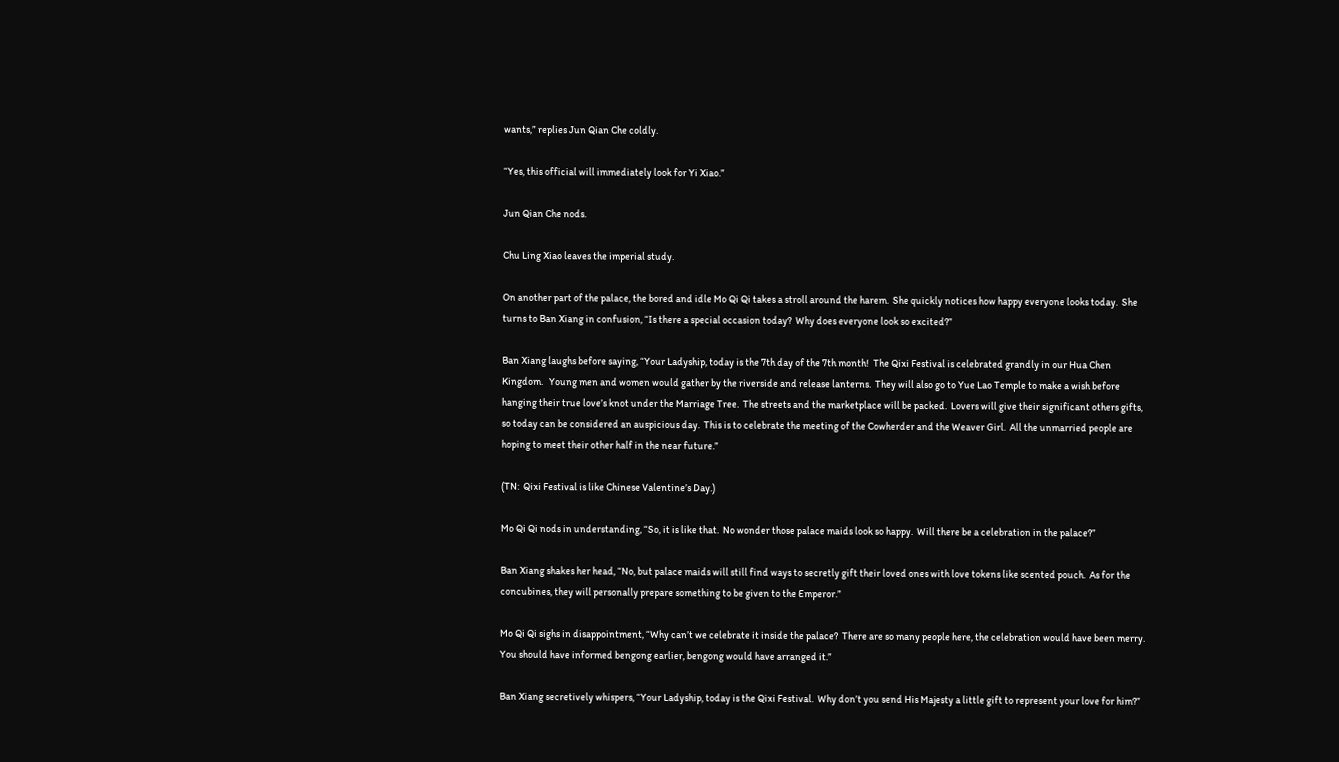wants,” replies Jun Qian Che coldly.

“Yes, this official will immediately look for Yi Xiao.”

Jun Qian Che nods.

Chu Ling Xiao leaves the imperial study.

On another part of the palace, the bored and idle Mo Qi Qi takes a stroll around the harem.  She quickly notices how happy everyone looks today.  She turns to Ban Xiang in confusion, “Is there a special occasion today?  Why does everyone look so excited?”

Ban Xiang laughs before saying, “Your Ladyship, today is the 7th day of the 7th month!  The Qixi Festival is celebrated grandly in our Hua Chen Kingdom.   Young men and women would gather by the riverside and release lanterns.  They will also go to Yue Lao Temple to make a wish before hanging their true love’s knot under the Marriage Tree.  The streets and the marketplace will be packed.  Lovers will give their significant others gifts, so today can be considered an auspicious day.  This is to celebrate the meeting of the Cowherder and the Weaver Girl.  All the unmarried people are hoping to meet their other half in the near future.”

(TN:  Qixi Festival is like Chinese Valentine’s Day.)

Mo Qi Qi nods in understanding, “So, it is like that.  No wonder those palace maids look so happy.  Will there be a celebration in the palace?”

Ban Xiang shakes her head, “No, but palace maids will still find ways to secretly gift their loved ones with love tokens like scented pouch.  As for the concubines, they will personally prepare something to be given to the Emperor.”

Mo Qi Qi sighs in disappointment, “Why can’t we celebrate it inside the palace?  There are so many people here, the celebration would have been merry.  You should have informed bengong earlier, bengong would have arranged it.”

Ban Xiang secretively whispers, “Your Ladyship, today is the Qixi Festival.  Why don’t you send His Majesty a little gift to represent your love for him?”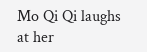Mo Qi Qi laughs at her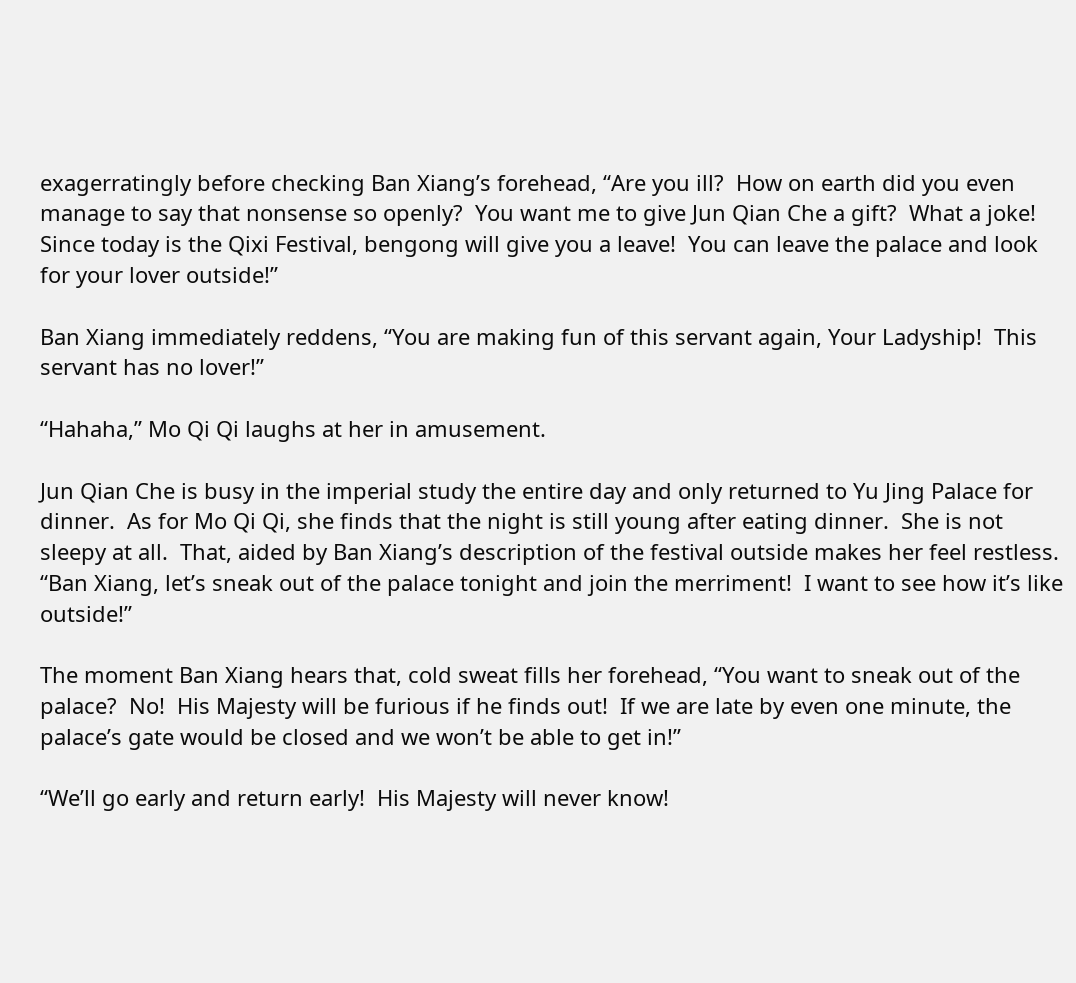exagerratingly before checking Ban Xiang’s forehead, “Are you ill?  How on earth did you even manage to say that nonsense so openly?  You want me to give Jun Qian Che a gift?  What a joke!  Since today is the Qixi Festival, bengong will give you a leave!  You can leave the palace and look for your lover outside!”

Ban Xiang immediately reddens, “You are making fun of this servant again, Your Ladyship!  This servant has no lover!”

“Hahaha,” Mo Qi Qi laughs at her in amusement.

Jun Qian Che is busy in the imperial study the entire day and only returned to Yu Jing Palace for dinner.  As for Mo Qi Qi, she finds that the night is still young after eating dinner.  She is not sleepy at all.  That, aided by Ban Xiang’s description of the festival outside makes her feel restless.  “Ban Xiang, let’s sneak out of the palace tonight and join the merriment!  I want to see how it’s like outside!”

The moment Ban Xiang hears that, cold sweat fills her forehead, “You want to sneak out of the palace?  No!  His Majesty will be furious if he finds out!  If we are late by even one minute, the palace’s gate would be closed and we won’t be able to get in!”

“We’ll go early and return early!  His Majesty will never know!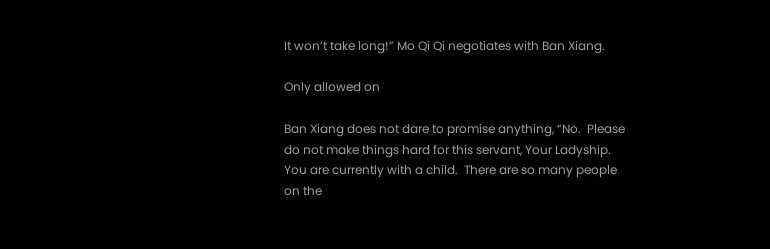It won’t take long!” Mo Qi Qi negotiates with Ban Xiang.

Only allowed on

Ban Xiang does not dare to promise anything, “No.  Please do not make things hard for this servant, Your Ladyship.  You are currently with a child.  There are so many people on the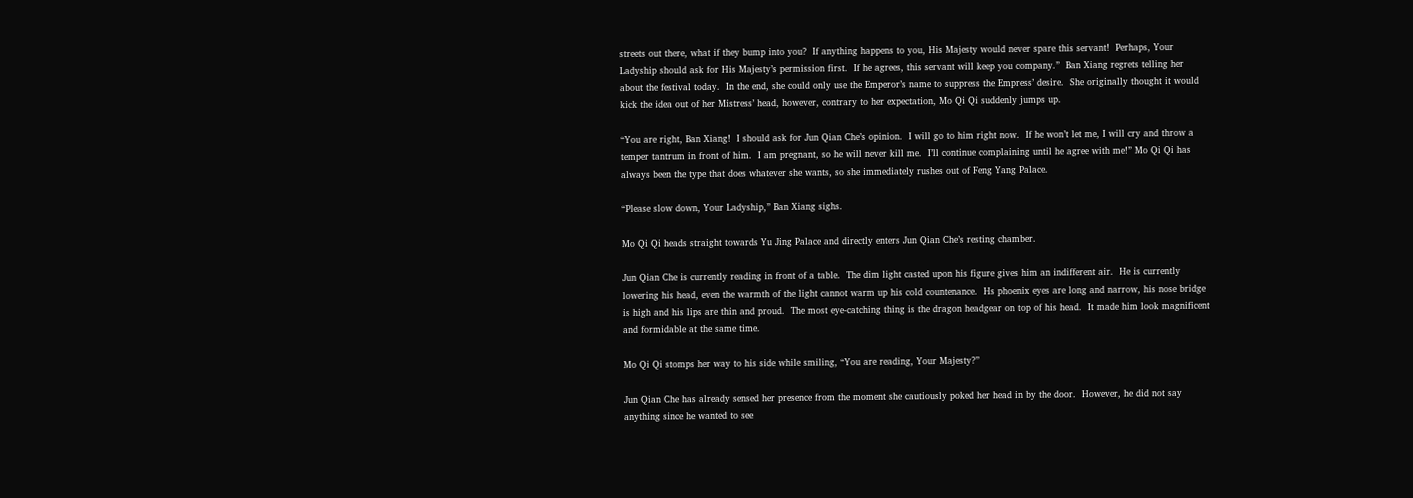streets out there, what if they bump into you?  If anything happens to you, His Majesty would never spare this servant!  Perhaps, Your Ladyship should ask for His Majesty’s permission first.  If he agrees, this servant will keep you company.”  Ban Xiang regrets telling her about the festival today.  In the end, she could only use the Emperor’s name to suppress the Empress’ desire.  She originally thought it would kick the idea out of her Mistress’ head, however, contrary to her expectation, Mo Qi Qi suddenly jumps up.

“You are right, Ban Xiang!  I should ask for Jun Qian Che’s opinion.  I will go to him right now.  If he won’t let me, I will cry and throw a temper tantrum in front of him.  I am pregnant, so he will never kill me.  I’ll continue complaining until he agree with me!” Mo Qi Qi has always been the type that does whatever she wants, so she immediately rushes out of Feng Yang Palace.

“Please slow down, Your Ladyship,” Ban Xiang sighs.

Mo Qi Qi heads straight towards Yu Jing Palace and directly enters Jun Qian Che’s resting chamber.

Jun Qian Che is currently reading in front of a table.  The dim light casted upon his figure gives him an indifferent air.  He is currently lowering his head, even the warmth of the light cannot warm up his cold countenance.  Hs phoenix eyes are long and narrow, his nose bridge is high and his lips are thin and proud.  The most eye-catching thing is the dragon headgear on top of his head.  It made him look magnificent and formidable at the same time.

Mo Qi Qi stomps her way to his side while smiling, “You are reading, Your Majesty?”

Jun Qian Che has already sensed her presence from the moment she cautiously poked her head in by the door.  However, he did not say anything since he wanted to see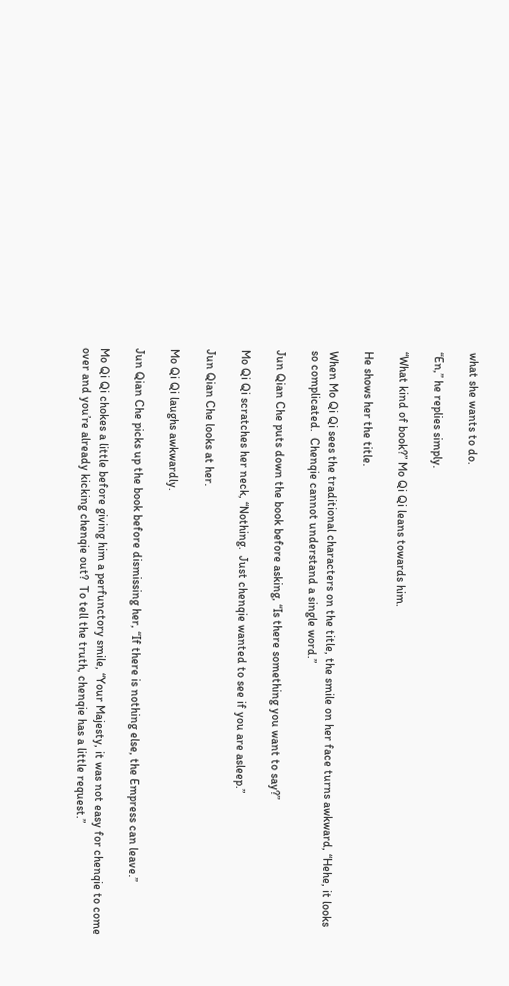what she wants to do.

“En,” he replies simply.

“What kind of book?” Mo Qi Qi leans towards him.

He shows her the title.

When Mo Qi Qi sees the traditional characters on the title, the smile on her face turns awkward, “Hehe, it looks so complicated.  Chenqie cannot understand a single word.”

Jun Qian Che puts down the book before asking, “Is there something you want to say?”

Mo Qi Qi scratches her neck, “Nothing.  Just chenqie wanted to see if you are asleep.”

Jun Qian Che looks at her.

Mo Qi Qi laughs awkwardly.

Jun Qian Che picks up the book before dismissing her, “If there is nothing else, the Empress can leave.”

Mo Qi Qi chokes a little before giving him a perfunctory smile, “Your Majesty, it was not easy for chenqie to come over and you’re already kicking chenqie out?  To tell the truth, chenqie has a little request.”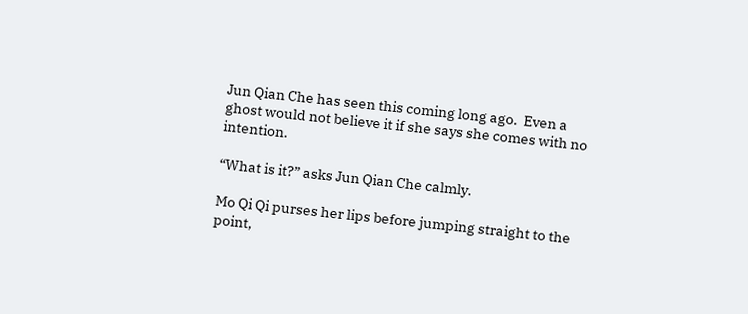Jun Qian Che has seen this coming long ago.  Even a ghost would not believe it if she says she comes with no intention.

“What is it?” asks Jun Qian Che calmly.

Mo Qi Qi purses her lips before jumping straight to the point,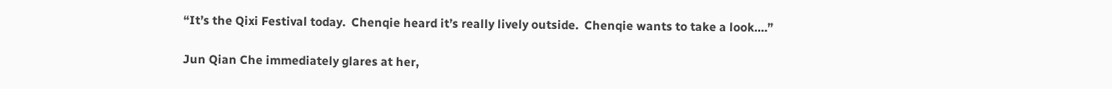“It’s the Qixi Festival today.  Chenqie heard it’s really lively outside.  Chenqie wants to take a look….”

Jun Qian Che immediately glares at her,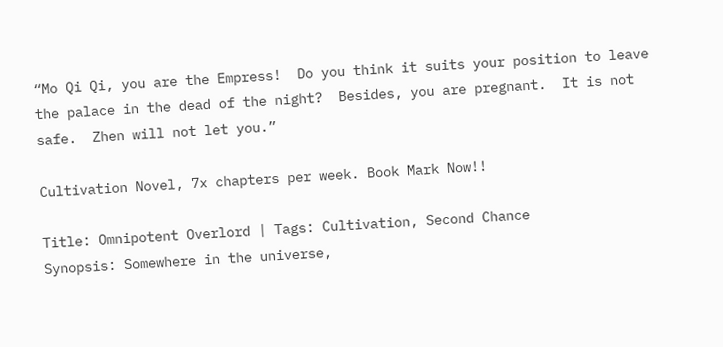“Mo Qi Qi, you are the Empress!  Do you think it suits your position to leave the palace in the dead of the night?  Besides, you are pregnant.  It is not safe.  Zhen will not let you.”

Cultivation Novel, 7x chapters per week. Book Mark Now!!

Title: Omnipotent Overlord | Tags: Cultivation, Second Chance
Synopsis: Somewhere in the universe,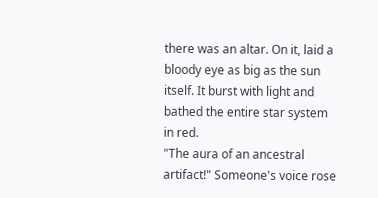there was an altar. On it, laid a bloody eye as big as the sun itself. It burst with light and bathed the entire star system in red.
"The aura of an ancestral artifact!" Someone's voice rose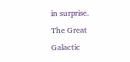in surprise.
The Great Galactic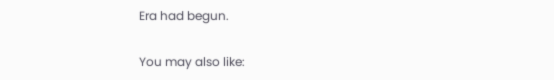Era had begun.

You may also like: